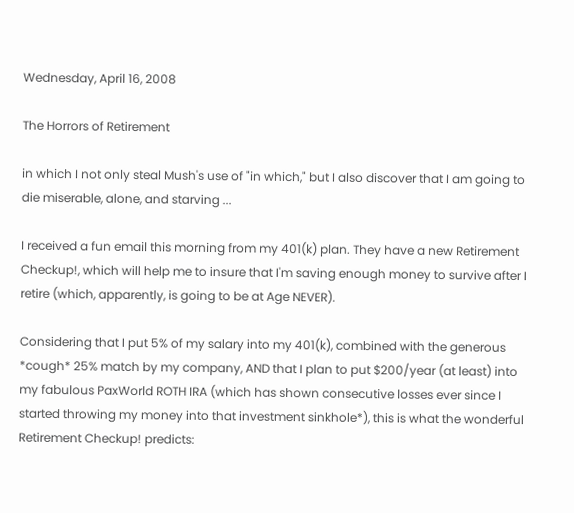Wednesday, April 16, 2008

The Horrors of Retirement

in which I not only steal Mush's use of "in which," but I also discover that I am going to die miserable, alone, and starving ...

I received a fun email this morning from my 401(k) plan. They have a new Retirement Checkup!, which will help me to insure that I'm saving enough money to survive after I retire (which, apparently, is going to be at Age NEVER).

Considering that I put 5% of my salary into my 401(k), combined with the generous *cough* 25% match by my company, AND that I plan to put $200/year (at least) into my fabulous PaxWorld ROTH IRA (which has shown consecutive losses ever since I started throwing my money into that investment sinkhole*), this is what the wonderful Retirement Checkup! predicts: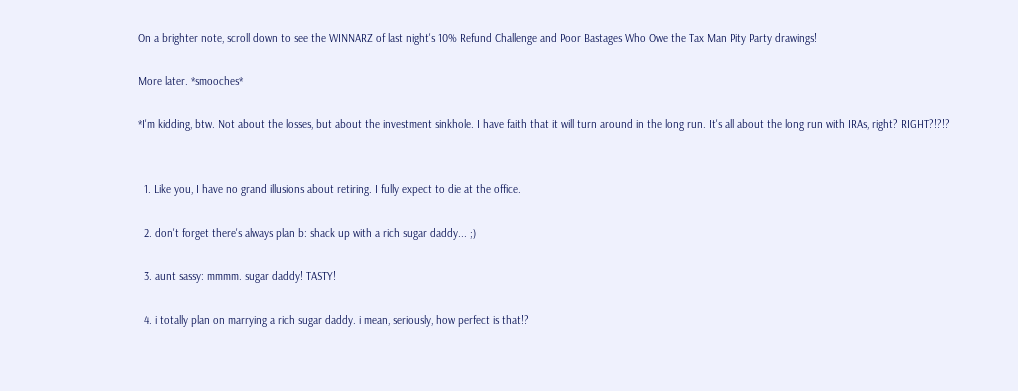On a brighter note, scroll down to see the WINNARZ of last night's 10% Refund Challenge and Poor Bastages Who Owe the Tax Man Pity Party drawings!

More later. *smooches*

*I'm kidding, btw. Not about the losses, but about the investment sinkhole. I have faith that it will turn around in the long run. It's all about the long run with IRAs, right? RIGHT?!?!?


  1. Like you, I have no grand illusions about retiring. I fully expect to die at the office.

  2. don't forget there's always plan b: shack up with a rich sugar daddy... ;)

  3. aunt sassy: mmmm. sugar daddy! TASTY!

  4. i totally plan on marrying a rich sugar daddy. i mean, seriously, how perfect is that!?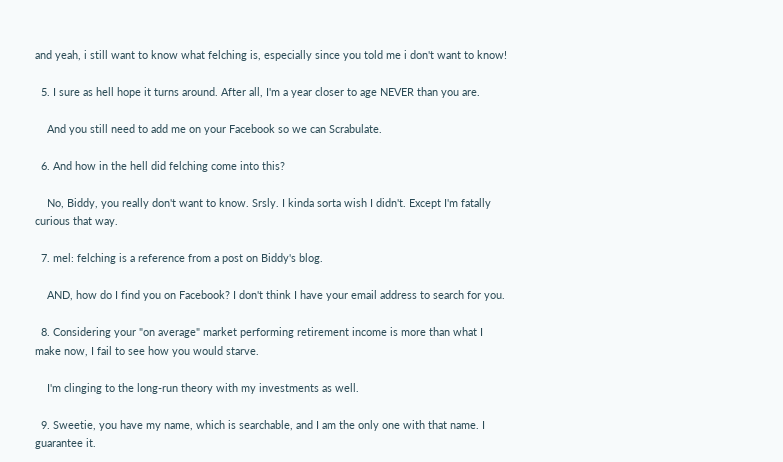and yeah, i still want to know what felching is, especially since you told me i don't want to know!

  5. I sure as hell hope it turns around. After all, I'm a year closer to age NEVER than you are.

    And you still need to add me on your Facebook so we can Scrabulate.

  6. And how in the hell did felching come into this?

    No, Biddy, you really don't want to know. Srsly. I kinda sorta wish I didn't. Except I'm fatally curious that way.

  7. mel: felching is a reference from a post on Biddy's blog.

    AND, how do I find you on Facebook? I don't think I have your email address to search for you.

  8. Considering your "on average" market performing retirement income is more than what I make now, I fail to see how you would starve.

    I'm clinging to the long-run theory with my investments as well.

  9. Sweetie, you have my name, which is searchable, and I am the only one with that name. I guarantee it.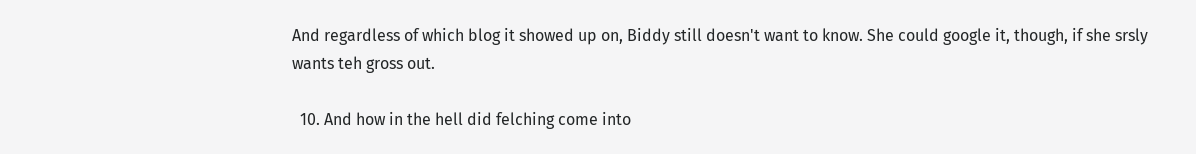And regardless of which blog it showed up on, Biddy still doesn't want to know. She could google it, though, if she srsly wants teh gross out.

  10. And how in the hell did felching come into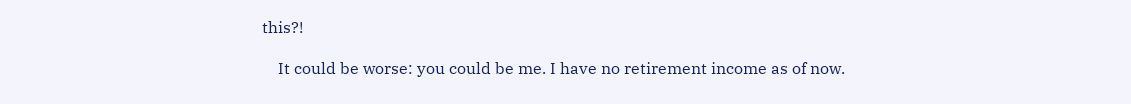this?!

    It could be worse: you could be me. I have no retirement income as of now.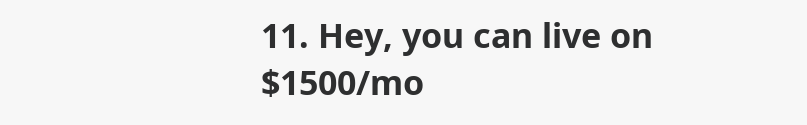11. Hey, you can live on $1500/mo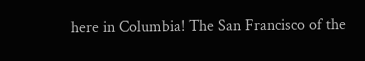here in Columbia! The San Francisco of the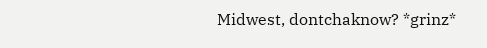Midwest, dontchaknow? *grinz*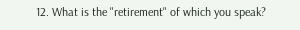12. What is the "retirement" of which you speak?